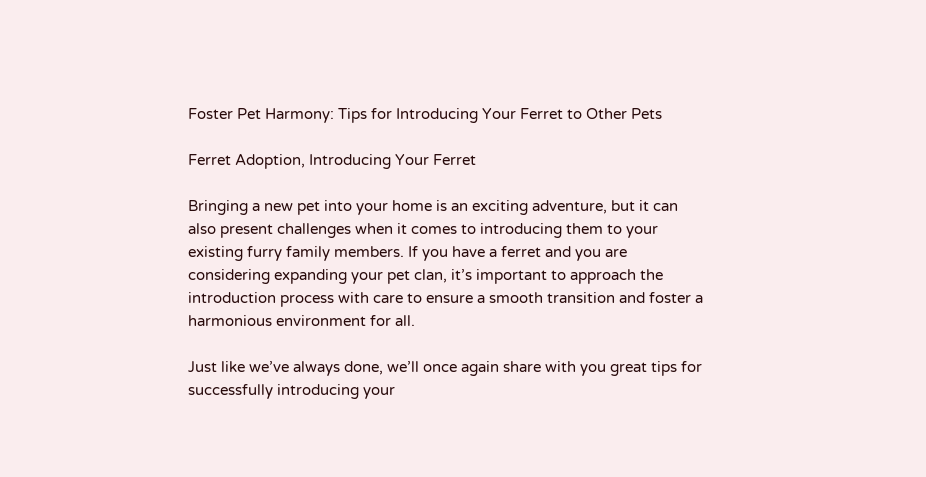Foster Pet Harmony: Tips for Introducing Your Ferret to Other Pets

Ferret Adoption, Introducing Your Ferret

Bringing a new pet into your home is an exciting adventure, but it can also present challenges when it comes to introducing them to your existing furry family members. If you have a ferret and you are considering expanding your pet clan, it’s important to approach the introduction process with care to ensure a smooth transition and foster a harmonious environment for all.

Just like we’ve always done, we’ll once again share with you great tips for successfully introducing your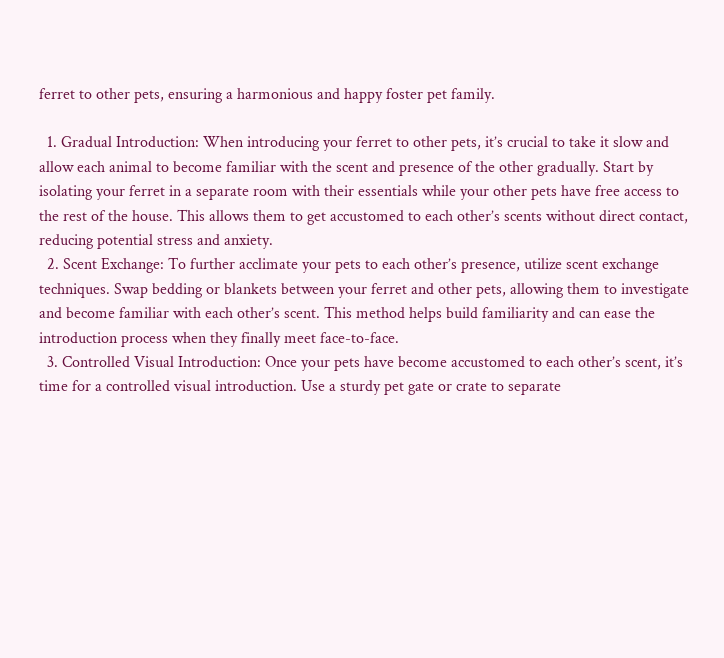ferret to other pets, ensuring a harmonious and happy foster pet family.

  1. Gradual Introduction: When introducing your ferret to other pets, it’s crucial to take it slow and allow each animal to become familiar with the scent and presence of the other gradually. Start by isolating your ferret in a separate room with their essentials while your other pets have free access to the rest of the house. This allows them to get accustomed to each other’s scents without direct contact, reducing potential stress and anxiety.
  2. Scent Exchange: To further acclimate your pets to each other’s presence, utilize scent exchange techniques. Swap bedding or blankets between your ferret and other pets, allowing them to investigate and become familiar with each other’s scent. This method helps build familiarity and can ease the introduction process when they finally meet face-to-face.
  3. Controlled Visual Introduction: Once your pets have become accustomed to each other’s scent, it’s time for a controlled visual introduction. Use a sturdy pet gate or crate to separate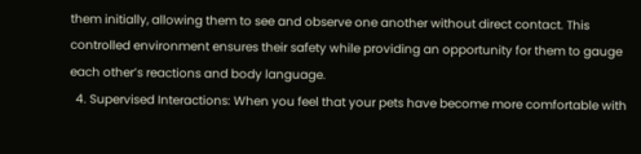them initially, allowing them to see and observe one another without direct contact. This controlled environment ensures their safety while providing an opportunity for them to gauge each other’s reactions and body language.
  4. Supervised Interactions: When you feel that your pets have become more comfortable with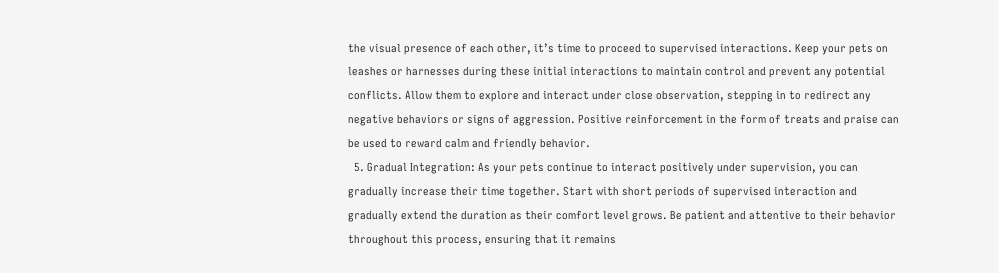the visual presence of each other, it’s time to proceed to supervised interactions. Keep your pets on leashes or harnesses during these initial interactions to maintain control and prevent any potential conflicts. Allow them to explore and interact under close observation, stepping in to redirect any negative behaviors or signs of aggression. Positive reinforcement in the form of treats and praise can be used to reward calm and friendly behavior.
  5. Gradual Integration: As your pets continue to interact positively under supervision, you can gradually increase their time together. Start with short periods of supervised interaction and gradually extend the duration as their comfort level grows. Be patient and attentive to their behavior throughout this process, ensuring that it remains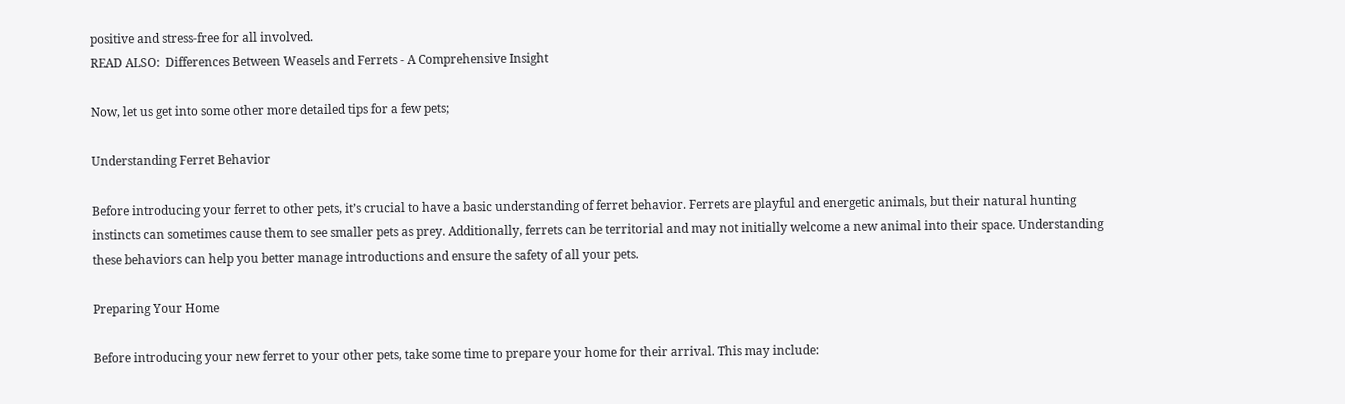positive and stress-free for all involved.
READ ALSO:  Differences Between Weasels and Ferrets - A Comprehensive Insight

Now, let us get into some other more detailed tips for a few pets;

Understanding Ferret Behavior

Before introducing your ferret to other pets, it’s crucial to have a basic understanding of ferret behavior. Ferrets are playful and energetic animals, but their natural hunting instincts can sometimes cause them to see smaller pets as prey. Additionally, ferrets can be territorial and may not initially welcome a new animal into their space. Understanding these behaviors can help you better manage introductions and ensure the safety of all your pets.

Preparing Your Home

Before introducing your new ferret to your other pets, take some time to prepare your home for their arrival. This may include: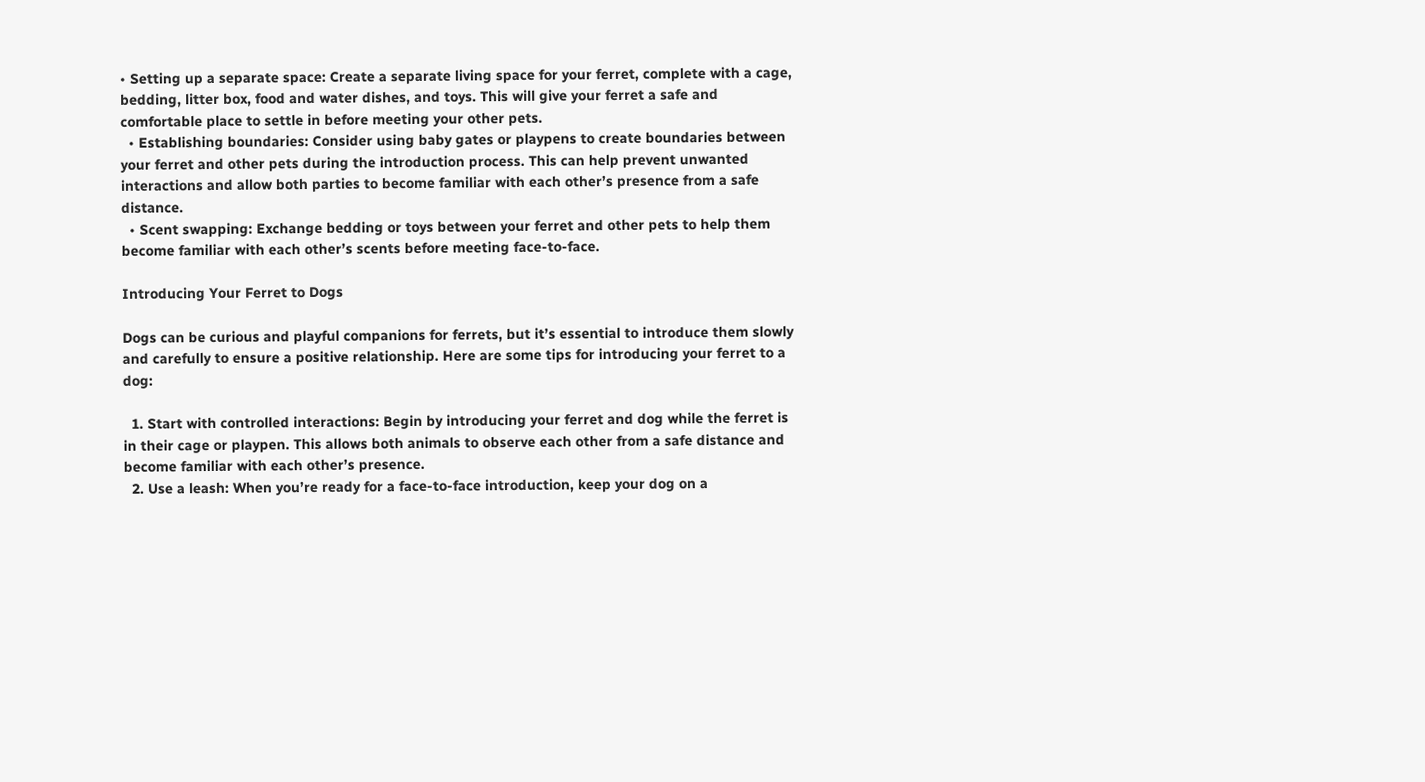• Setting up a separate space: Create a separate living space for your ferret, complete with a cage, bedding, litter box, food and water dishes, and toys. This will give your ferret a safe and comfortable place to settle in before meeting your other pets.
  • Establishing boundaries: Consider using baby gates or playpens to create boundaries between your ferret and other pets during the introduction process. This can help prevent unwanted interactions and allow both parties to become familiar with each other’s presence from a safe distance.
  • Scent swapping: Exchange bedding or toys between your ferret and other pets to help them become familiar with each other’s scents before meeting face-to-face.

Introducing Your Ferret to Dogs

Dogs can be curious and playful companions for ferrets, but it’s essential to introduce them slowly and carefully to ensure a positive relationship. Here are some tips for introducing your ferret to a dog:

  1. Start with controlled interactions: Begin by introducing your ferret and dog while the ferret is in their cage or playpen. This allows both animals to observe each other from a safe distance and become familiar with each other’s presence.
  2. Use a leash: When you’re ready for a face-to-face introduction, keep your dog on a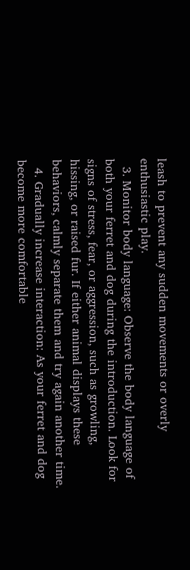leash to prevent any sudden movements or overly enthusiastic play.
  3. Monitor body language: Observe the body language of both your ferret and dog during the introduction. Look for signs of stress, fear, or aggression, such as growling, hissing, or raised fur. If either animal displays these behaviors, calmly separate them and try again another time.
  4. Gradually increase interaction: As your ferret and dog become more comfortable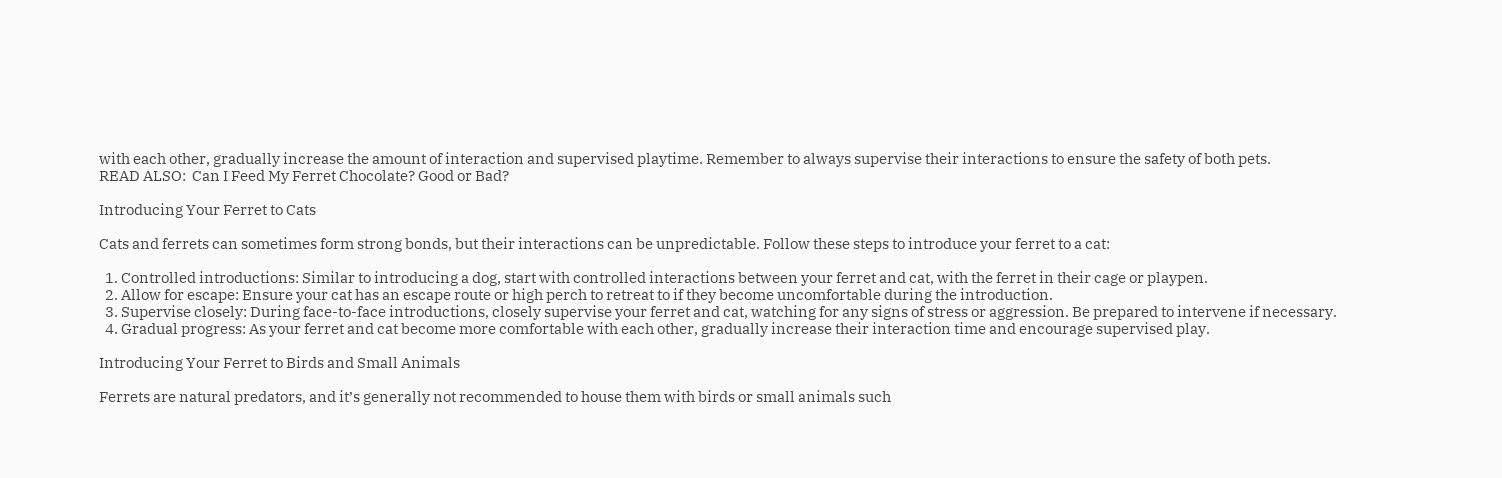with each other, gradually increase the amount of interaction and supervised playtime. Remember to always supervise their interactions to ensure the safety of both pets.
READ ALSO:  Can I Feed My Ferret Chocolate? Good or Bad?

Introducing Your Ferret to Cats

Cats and ferrets can sometimes form strong bonds, but their interactions can be unpredictable. Follow these steps to introduce your ferret to a cat:

  1. Controlled introductions: Similar to introducing a dog, start with controlled interactions between your ferret and cat, with the ferret in their cage or playpen.
  2. Allow for escape: Ensure your cat has an escape route or high perch to retreat to if they become uncomfortable during the introduction.
  3. Supervise closely: During face-to-face introductions, closely supervise your ferret and cat, watching for any signs of stress or aggression. Be prepared to intervene if necessary.
  4. Gradual progress: As your ferret and cat become more comfortable with each other, gradually increase their interaction time and encourage supervised play.

Introducing Your Ferret to Birds and Small Animals

Ferrets are natural predators, and it’s generally not recommended to house them with birds or small animals such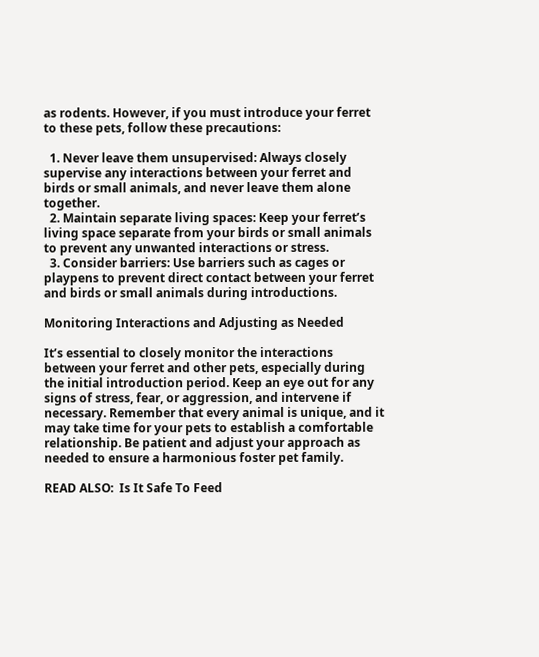as rodents. However, if you must introduce your ferret to these pets, follow these precautions:

  1. Never leave them unsupervised: Always closely supervise any interactions between your ferret and birds or small animals, and never leave them alone together.
  2. Maintain separate living spaces: Keep your ferret’s living space separate from your birds or small animals to prevent any unwanted interactions or stress.
  3. Consider barriers: Use barriers such as cages or playpens to prevent direct contact between your ferret and birds or small animals during introductions.

Monitoring Interactions and Adjusting as Needed

It’s essential to closely monitor the interactions between your ferret and other pets, especially during the initial introduction period. Keep an eye out for any signs of stress, fear, or aggression, and intervene if necessary. Remember that every animal is unique, and it may take time for your pets to establish a comfortable relationship. Be patient and adjust your approach as needed to ensure a harmonious foster pet family.

READ ALSO:  Is It Safe To Feed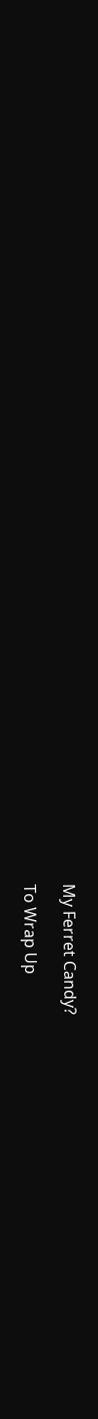My Ferret Candy?

To Wrap Up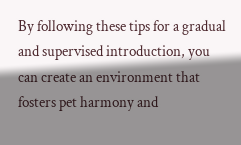By following these tips for a gradual and supervised introduction, you can create an environment that fosters pet harmony and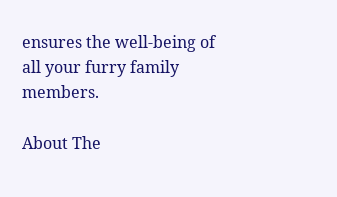ensures the well-being of all your furry family members.

About The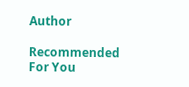Author

Recommended For You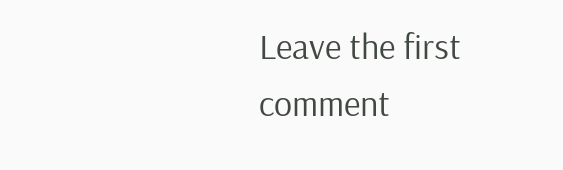Leave the first comment